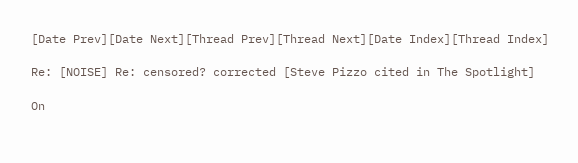[Date Prev][Date Next][Thread Prev][Thread Next][Date Index][Thread Index]

Re: [NOISE] Re: censored? corrected [Steve Pizzo cited in The Spotlight]

On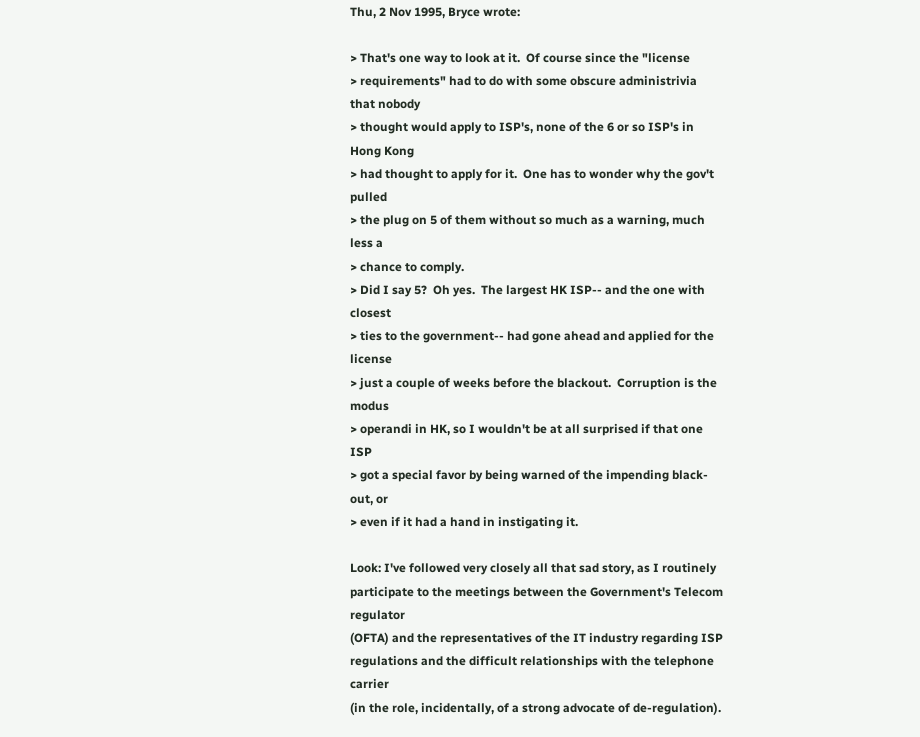Thu, 2 Nov 1995, Bryce wrote:

> That's one way to look at it.  Of course since the "license
> requirements" had to do with some obscure administrivia that nobody
> thought would apply to ISP's, none of the 6 or so ISP's in Hong Kong
> had thought to apply for it.  One has to wonder why the gov't pulled
> the plug on 5 of them without so much as a warning, much less a
> chance to comply.
> Did I say 5?  Oh yes.  The largest HK ISP-- and the one with closest
> ties to the government-- had gone ahead and applied for the license
> just a couple of weeks before the blackout.  Corruption is the modus
> operandi in HK, so I wouldn't be at all surprised if that one ISP
> got a special favor by being warned of the impending black-out, or
> even if it had a hand in instigating it.

Look: I've followed very closely all that sad story, as I routinely
participate to the meetings between the Government's Telecom regulator
(OFTA) and the representatives of the IT industry regarding ISP
regulations and the difficult relationships with the telephone carrier
(in the role, incidentally, of a strong advocate of de-regulation).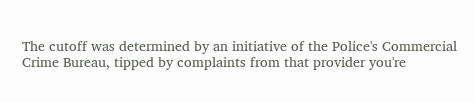The cutoff was determined by an initiative of the Police's Commercial
Crime Bureau, tipped by complaints from that provider you're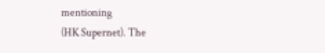mentioning
(HK Supernet). The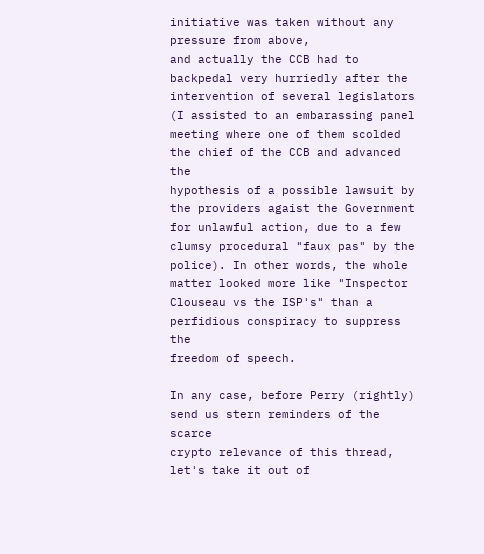initiative was taken without any pressure from above,
and actually the CCB had to backpedal very hurriedly after the
intervention of several legislators (I assisted to an embarassing panel
meeting where one of them scolded the chief of the CCB and advanced the
hypothesis of a possible lawsuit by the providers agaist the Government
for unlawful action, due to a few clumsy procedural "faux pas" by the
police). In other words, the whole matter looked more like "Inspector
Clouseau vs the ISP's" than a perfidious conspiracy to suppress the
freedom of speech.

In any case, before Perry (rightly) send us stern reminders of the scarce
crypto relevance of this thread, let's take it out of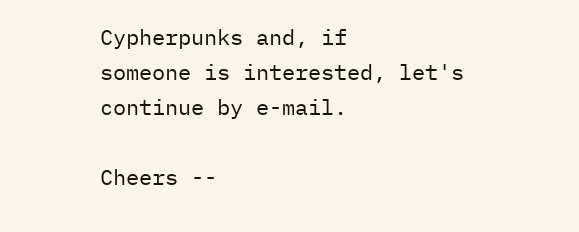Cypherpunks and, if
someone is interested, let's continue by e-mail.

Cheers --